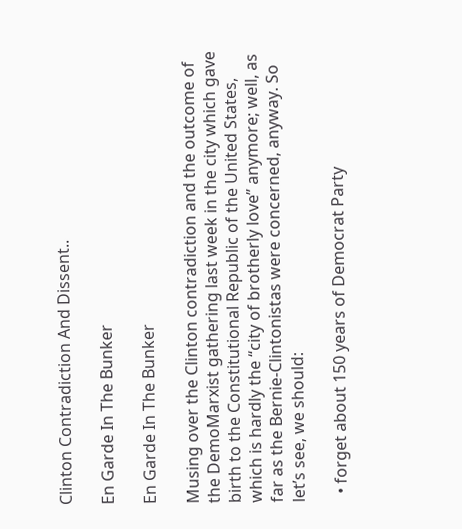Clinton Contradiction And Dissent..

En Garde In The Bunker

En Garde In The Bunker

Musing over the Clinton contradiction and the outcome of the DemoMarxist gathering last week in the city which gave birth to the Constitutional Republic of the United States, which is hardly the “city of brotherly love” anymore; well, as far as the Bernie-Clintonistas were concerned, anyway. So let’s see, we should:

  • forget about 150 years of Democrat Party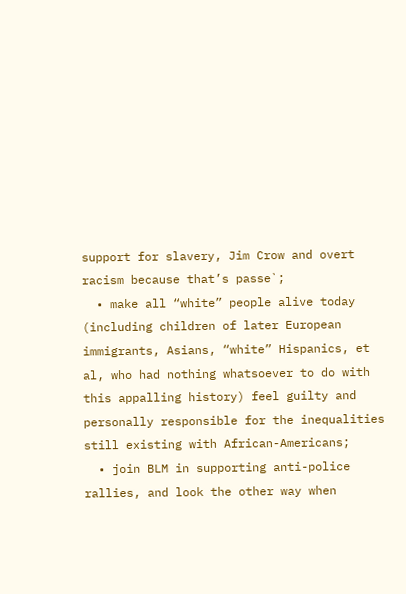support for slavery, Jim Crow and overt racism because that’s passe`;
  • make all “white” people alive today (including children of later European immigrants, Asians, “white” Hispanics, et al, who had nothing whatsoever to do with this appalling history) feel guilty and personally responsible for the inequalities still existing with African-Americans;
  • join BLM in supporting anti-police rallies, and look the other way when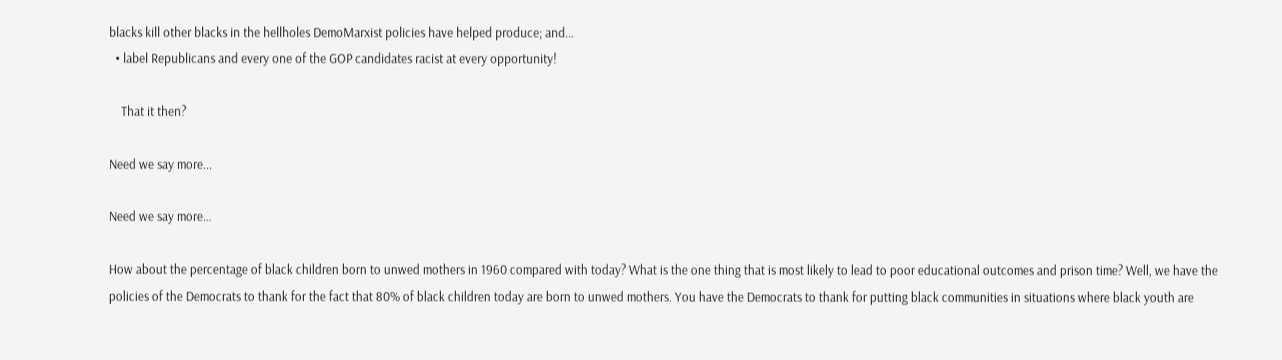blacks kill other blacks in the hellholes DemoMarxist policies have helped produce; and…
  • label Republicans and every one of the GOP candidates racist at every opportunity!

    That it then?

Need we say more...

Need we say more…

How about the percentage of black children born to unwed mothers in 1960 compared with today? What is the one thing that is most likely to lead to poor educational outcomes and prison time? Well, we have the policies of the Democrats to thank for the fact that 80% of black children today are born to unwed mothers. You have the Democrats to thank for putting black communities in situations where black youth are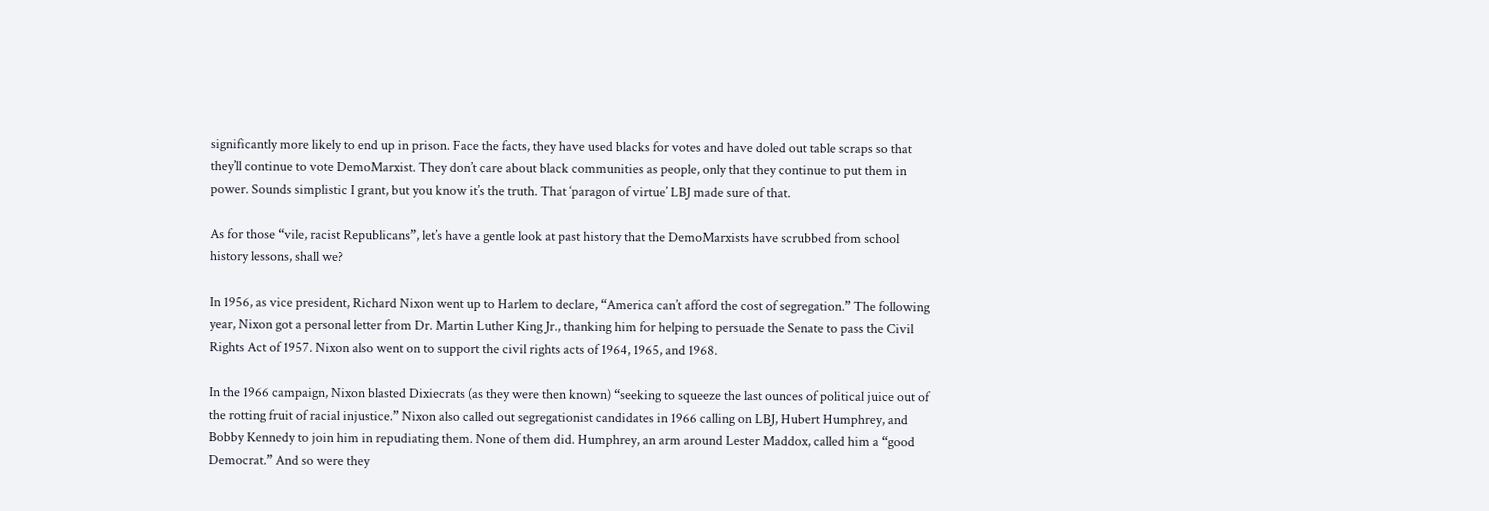significantly more likely to end up in prison. Face the facts, they have used blacks for votes and have doled out table scraps so that they’ll continue to vote DemoMarxist. They don’t care about black communities as people, only that they continue to put them in power. Sounds simplistic I grant, but you know it’s the truth. That ‘paragon of virtue’ LBJ made sure of that.

As for those “vile, racist Republicans”, let’s have a gentle look at past history that the DemoMarxists have scrubbed from school history lessons, shall we?

In 1956, as vice president, Richard Nixon went up to Harlem to declare, “America can’t afford the cost of segregation.” The following year, Nixon got a personal letter from Dr. Martin Luther King Jr., thanking him for helping to persuade the Senate to pass the Civil Rights Act of 1957. Nixon also went on to support the civil rights acts of 1964, 1965, and 1968.

In the 1966 campaign, Nixon blasted Dixiecrats (as they were then known) “seeking to squeeze the last ounces of political juice out of the rotting fruit of racial injustice.” Nixon also called out segregationist candidates in 1966 calling on LBJ, Hubert Humphrey, and Bobby Kennedy to join him in repudiating them. None of them did. Humphrey, an arm around Lester Maddox, called him a “good Democrat.” And so were they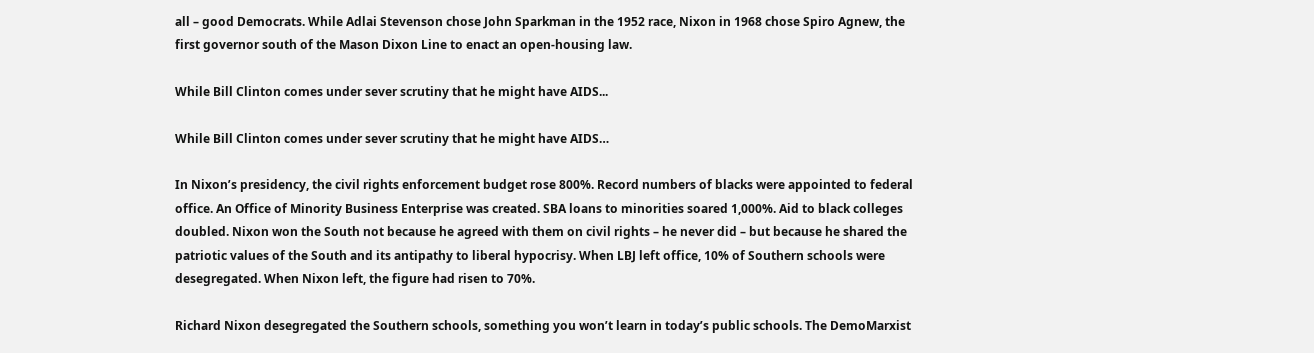all – good Democrats. While Adlai Stevenson chose John Sparkman in the 1952 race, Nixon in 1968 chose Spiro Agnew, the first governor south of the Mason Dixon Line to enact an open-housing law.

While Bill Clinton comes under sever scrutiny that he might have AIDS...

While Bill Clinton comes under sever scrutiny that he might have AIDS…

In Nixon’s presidency, the civil rights enforcement budget rose 800%. Record numbers of blacks were appointed to federal office. An Office of Minority Business Enterprise was created. SBA loans to minorities soared 1,000%. Aid to black colleges doubled. Nixon won the South not because he agreed with them on civil rights – he never did – but because he shared the patriotic values of the South and its antipathy to liberal hypocrisy. When LBJ left office, 10% of Southern schools were desegregated. When Nixon left, the figure had risen to 70%.

Richard Nixon desegregated the Southern schools, something you won’t learn in today’s public schools. The DemoMarxist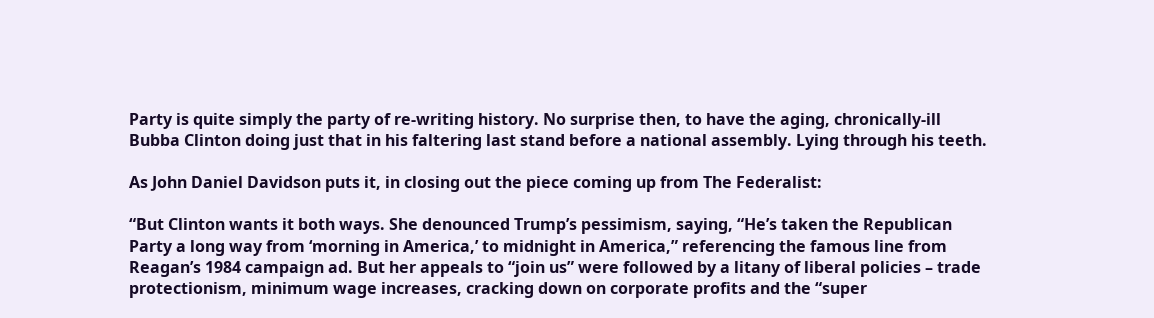Party is quite simply the party of re-writing history. No surprise then, to have the aging, chronically-ill Bubba Clinton doing just that in his faltering last stand before a national assembly. Lying through his teeth.

As John Daniel Davidson puts it, in closing out the piece coming up from The Federalist:

“But Clinton wants it both ways. She denounced Trump’s pessimism, saying, “He’s taken the Republican Party a long way from ‘morning in America,’ to midnight in America,” referencing the famous line from Reagan’s 1984 campaign ad. But her appeals to “join us” were followed by a litany of liberal policies – trade protectionism, minimum wage increases, cracking down on corporate profits and the “super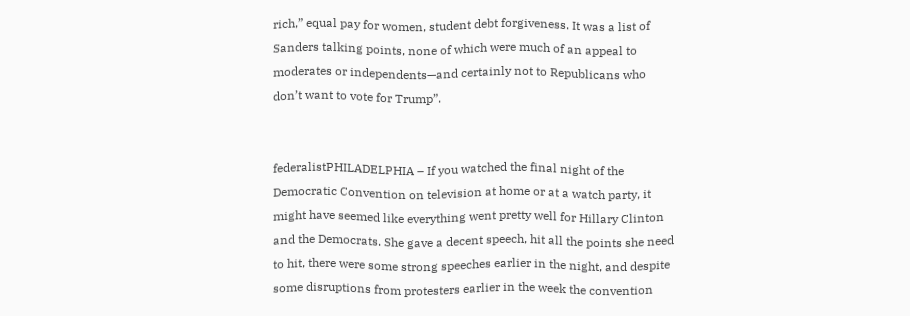rich,” equal pay for women, student debt forgiveness. It was a list of Sanders talking points, none of which were much of an appeal to moderates or independents—and certainly not to Republicans who don’t want to vote for Trump”.


federalistPHILADELPHIA – If you watched the final night of the Democratic Convention on television at home or at a watch party, it might have seemed like everything went pretty well for Hillary Clinton and the Democrats. She gave a decent speech, hit all the points she need to hit, there were some strong speeches earlier in the night, and despite some disruptions from protesters earlier in the week the convention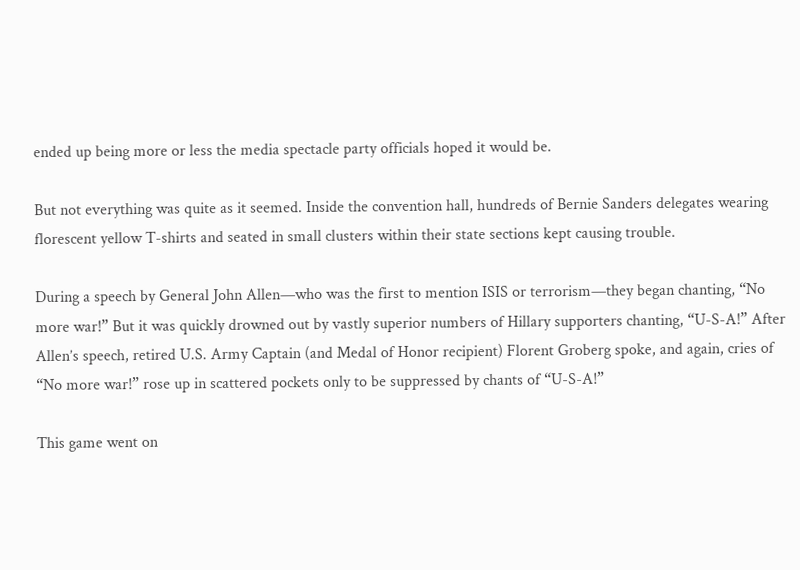ended up being more or less the media spectacle party officials hoped it would be.

But not everything was quite as it seemed. Inside the convention hall, hundreds of Bernie Sanders delegates wearing florescent yellow T-shirts and seated in small clusters within their state sections kept causing trouble.

During a speech by General John Allen—who was the first to mention ISIS or terrorism—they began chanting, “No more war!” But it was quickly drowned out by vastly superior numbers of Hillary supporters chanting, “U-S-A!” After Allen’s speech, retired U.S. Army Captain (and Medal of Honor recipient) Florent Groberg spoke, and again, cries of “No more war!” rose up in scattered pockets only to be suppressed by chants of “U-S-A!”

This game went on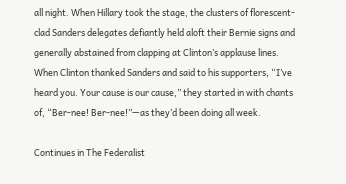all night. When Hillary took the stage, the clusters of florescent-clad Sanders delegates defiantly held aloft their Bernie signs and generally abstained from clapping at Clinton’s applause lines. When Clinton thanked Sanders and said to his supporters, “I’ve heard you. Your cause is our cause,” they started in with chants of, “Ber-nee! Ber-nee!”—as they’d been doing all week.

Continues in The Federalist